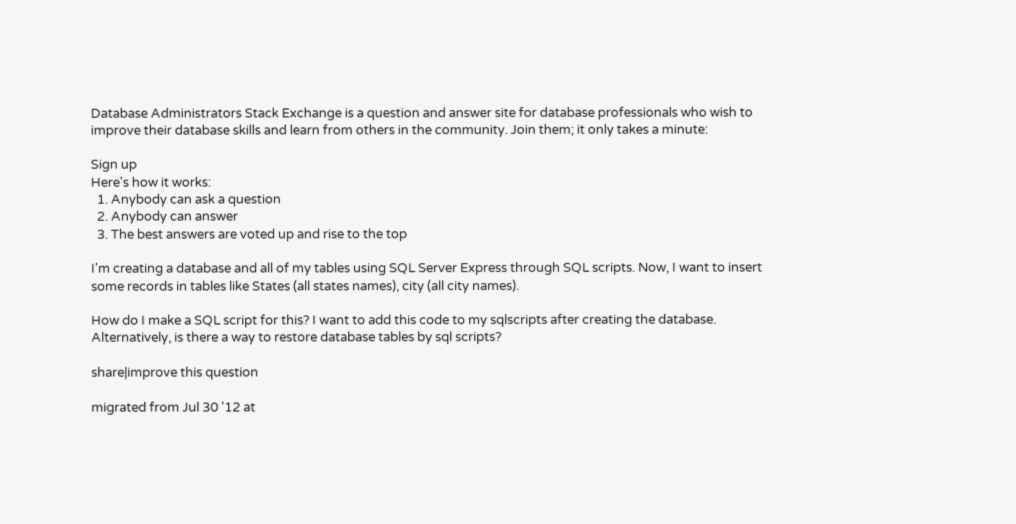Database Administrators Stack Exchange is a question and answer site for database professionals who wish to improve their database skills and learn from others in the community. Join them; it only takes a minute:

Sign up
Here's how it works:
  1. Anybody can ask a question
  2. Anybody can answer
  3. The best answers are voted up and rise to the top

I'm creating a database and all of my tables using SQL Server Express through SQL scripts. Now, I want to insert some records in tables like States (all states names), city (all city names).

How do I make a SQL script for this? I want to add this code to my sqlscripts after creating the database. Alternatively, is there a way to restore database tables by sql scripts?

share|improve this question

migrated from Jul 30 '12 at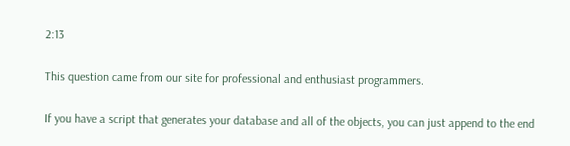2:13

This question came from our site for professional and enthusiast programmers.

If you have a script that generates your database and all of the objects, you can just append to the end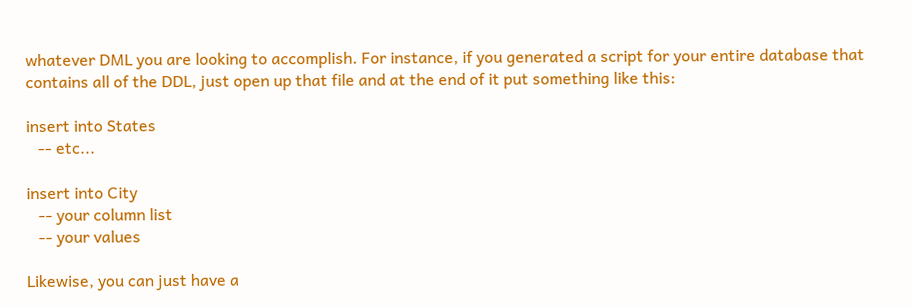whatever DML you are looking to accomplish. For instance, if you generated a script for your entire database that contains all of the DDL, just open up that file and at the end of it put something like this:

insert into States
   -- etc...

insert into City
   -- your column list
   -- your values

Likewise, you can just have a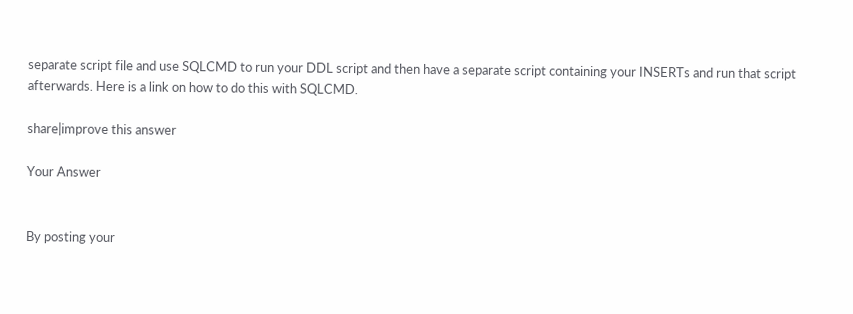separate script file and use SQLCMD to run your DDL script and then have a separate script containing your INSERTs and run that script afterwards. Here is a link on how to do this with SQLCMD.

share|improve this answer

Your Answer


By posting your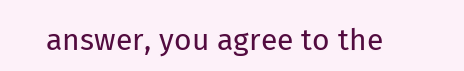answer, you agree to the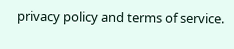privacy policy and terms of service.